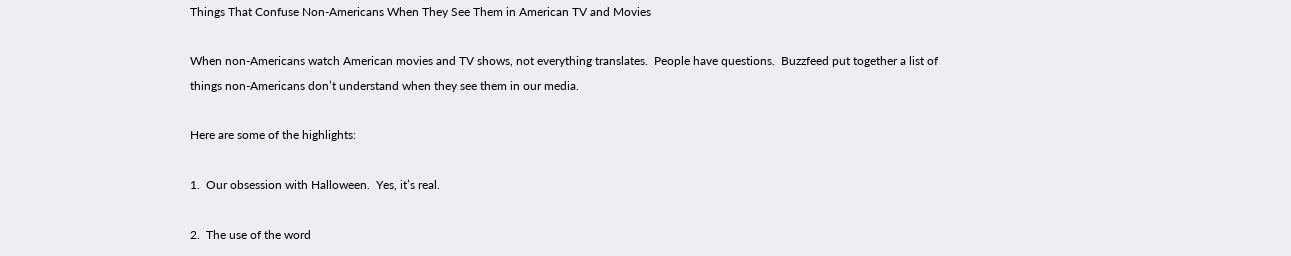Things That Confuse Non-Americans When They See Them in American TV and Movies

When non-Americans watch American movies and TV shows, not everything translates.  People have questions.  Buzzfeed put together a list of things non-Americans don’t understand when they see them in our media.

Here are some of the highlights:

1.  Our obsession with Halloween.  Yes, it’s real.

2.  The use of the word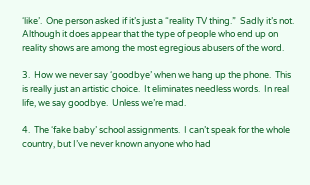‘like’.  One person asked if it’s just a “reality TV thing.”  Sadly it’s not.  Although it does appear that the type of people who end up on reality shows are among the most egregious abusers of the word.

3.  How we never say ‘goodbye’ when we hang up the phone.  This is really just an artistic choice.  It eliminates needless words.  In real life, we say goodbye.  Unless we’re mad.

4.  The ‘fake baby’ school assignments.  I can’t speak for the whole country, but I’ve never known anyone who had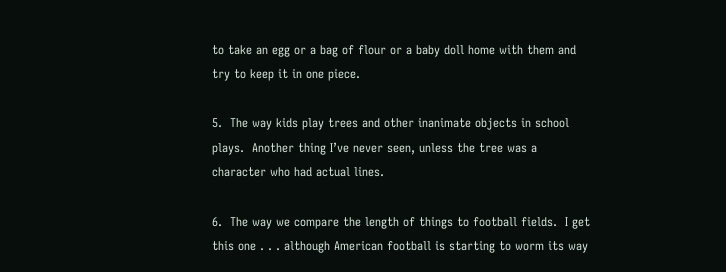to take an egg or a bag of flour or a baby doll home with them and try to keep it in one piece.

5.  The way kids play trees and other inanimate objects in school plays.  Another thing I’ve never seen, unless the tree was a character who had actual lines.

6.  The way we compare the length of things to football fields.  I get this one . . . although American football is starting to worm its way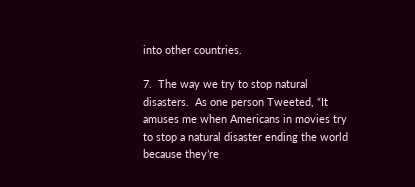into other countries.

7.  The way we try to stop natural disasters.  As one person Tweeted, “It amuses me when Americans in movies try to stop a natural disaster ending the world because they’re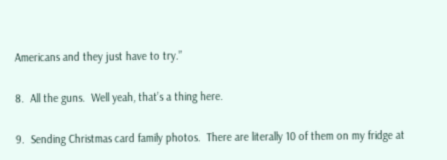Americans and they just have to try.”

8.  All the guns.  Well yeah, that’s a thing here.

9.  Sending Christmas card family photos.  There are literally 10 of them on my fridge at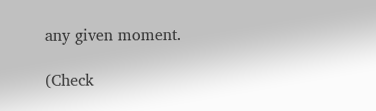any given moment.

(Check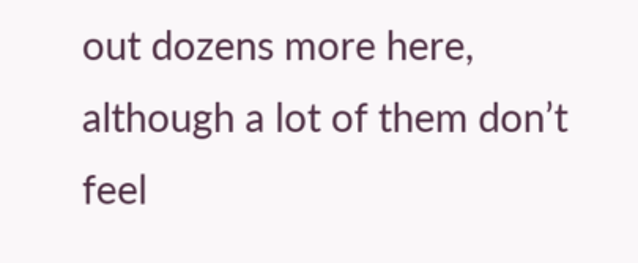out dozens more here, although a lot of them don’t feel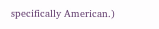specifically American.)